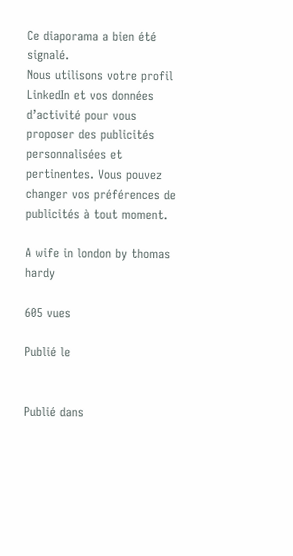Ce diaporama a bien été signalé.
Nous utilisons votre profil LinkedIn et vos données d’activité pour vous proposer des publicités personnalisées et pertinentes. Vous pouvez changer vos préférences de publicités à tout moment.

A wife in london by thomas hardy

605 vues

Publié le


Publié dans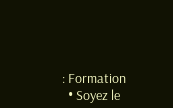: Formation
  • Soyez le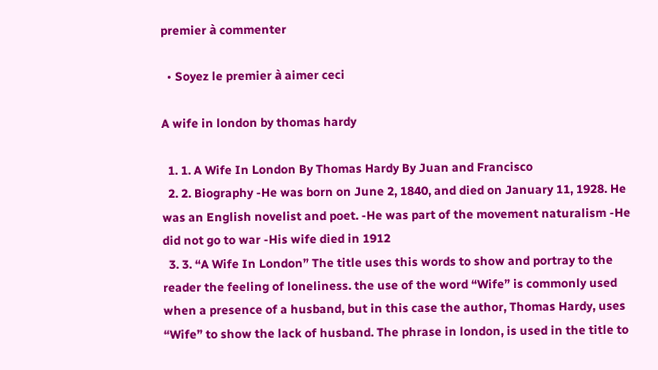premier à commenter

  • Soyez le premier à aimer ceci

A wife in london by thomas hardy

  1. 1. A Wife In London By Thomas Hardy By Juan and Francisco
  2. 2. Biography -He was born on June 2, 1840, and died on January 11, 1928. He was an English novelist and poet. -He was part of the movement naturalism -He did not go to war -His wife died in 1912
  3. 3. “A Wife In London” The title uses this words to show and portray to the reader the feeling of loneliness. the use of the word “Wife” is commonly used when a presence of a husband, but in this case the author, Thomas Hardy, uses “Wife” to show the lack of husband. The phrase in london, is used in the title to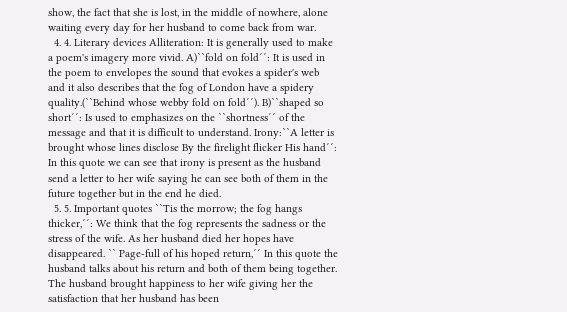show, the fact that she is lost, in the middle of nowhere, alone waiting every day for her husband to come back from war.
  4. 4. Literary devices Alliteration: It is generally used to make a poem's imagery more vivid. A)``fold on fold´´: It is used in the poem to envelopes the sound that evokes a spider's web and it also describes that the fog of London have a spidery quality.(``Behind whose webby fold on fold´´). B)``shaped so short´´: Is used to emphasizes on the ``shortness´´ of the message and that it is difficult to understand. Irony:``A letter is brought whose lines disclose By the firelight flicker His hand´´: In this quote we can see that irony is present as the husband send a letter to her wife saying he can see both of them in the future together but in the end he died.
  5. 5. Important quotes ``Tis the morrow; the fog hangs thicker,´´: We think that the fog represents the sadness or the stress of the wife. As her husband died her hopes have disappeared. `` Page-full of his hoped return,´´ In this quote the husband talks about his return and both of them being together. The husband brought happiness to her wife giving her the satisfaction that her husband has been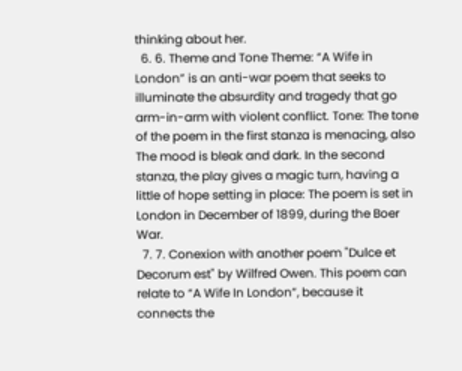thinking about her.
  6. 6. Theme and Tone Theme: “A Wife in London” is an anti-war poem that seeks to illuminate the absurdity and tragedy that go arm-in-arm with violent conflict. Tone: The tone of the poem in the first stanza is menacing, also The mood is bleak and dark. In the second stanza, the play gives a magic turn, having a little of hope setting in place: The poem is set in London in December of 1899, during the Boer War.
  7. 7. Conexion with another poem "Dulce et Decorum est" by Wilfred Owen. This poem can relate to “A Wife In London”, because it connects the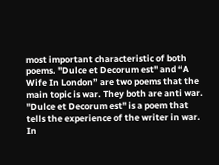most important characteristic of both poems. "Dulce et Decorum est" and “A Wife In London” are two poems that the main topic is war. They both are anti war. "Dulce et Decorum est" is a poem that tells the experience of the writer in war. In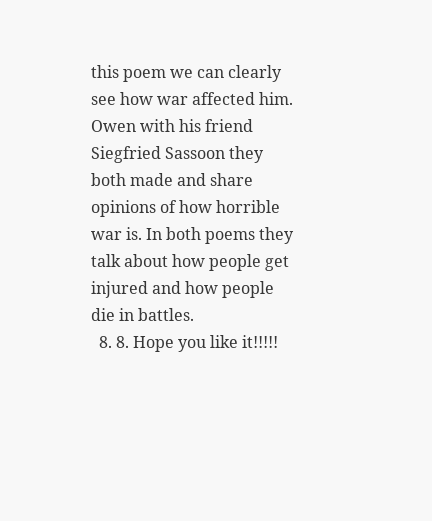this poem we can clearly see how war affected him. Owen with his friend Siegfried Sassoon they both made and share opinions of how horrible war is. In both poems they talk about how people get injured and how people die in battles.
  8. 8. Hope you like it!!!!!